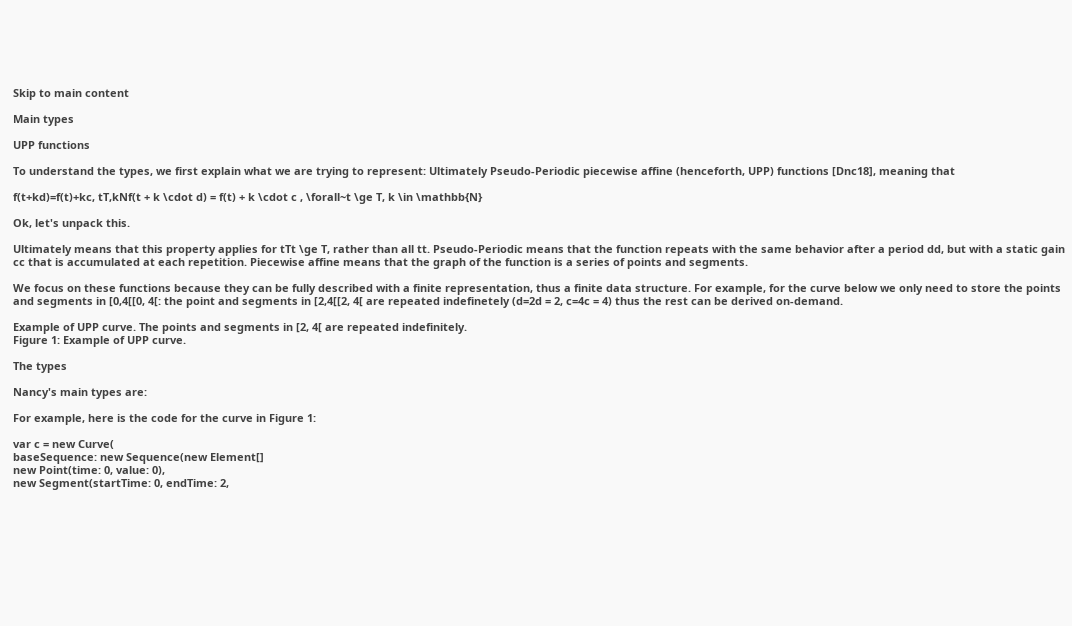Skip to main content

Main types

UPP functions

To understand the types, we first explain what we are trying to represent: Ultimately Pseudo-Periodic piecewise affine (henceforth, UPP) functions [Dnc18], meaning that

f(t+kd)=f(t)+kc, tT,kNf(t + k \cdot d) = f(t) + k \cdot c , \forall~t \ge T, k \in \mathbb{N}

Ok, let's unpack this.

Ultimately means that this property applies for tTt \ge T, rather than all tt. Pseudo-Periodic means that the function repeats with the same behavior after a period dd, but with a static gain cc that is accumulated at each repetition. Piecewise affine means that the graph of the function is a series of points and segments.

We focus on these functions because they can be fully described with a finite representation, thus a finite data structure. For example, for the curve below we only need to store the points and segments in [0,4[[0, 4[: the point and segments in [2,4[[2, 4[ are repeated indefinetely (d=2d = 2, c=4c = 4) thus the rest can be derived on-demand.

Example of UPP curve. The points and segments in [2, 4[ are repeated indefinitely.
Figure 1: Example of UPP curve.

The types

Nancy's main types are:

For example, here is the code for the curve in Figure 1:

var c = new Curve(
baseSequence: new Sequence(new Element[]
new Point(time: 0, value: 0),
new Segment(startTime: 0, endTime: 2,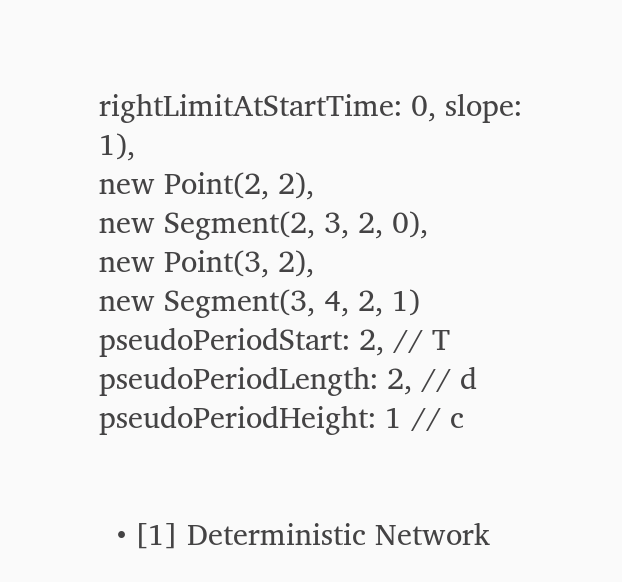rightLimitAtStartTime: 0, slope: 1),
new Point(2, 2),
new Segment(2, 3, 2, 0),
new Point(3, 2),
new Segment(3, 4, 2, 1)
pseudoPeriodStart: 2, // T
pseudoPeriodLength: 2, // d
pseudoPeriodHeight: 1 // c


  • [1] Deterministic Network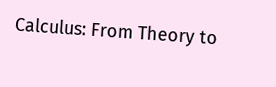Calculus: From Theory to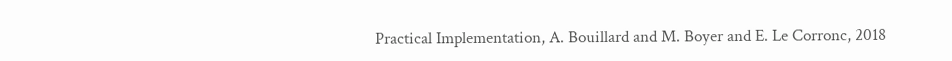Practical Implementation, A. Bouillard and M. Boyer and E. Le Corronc, 2018